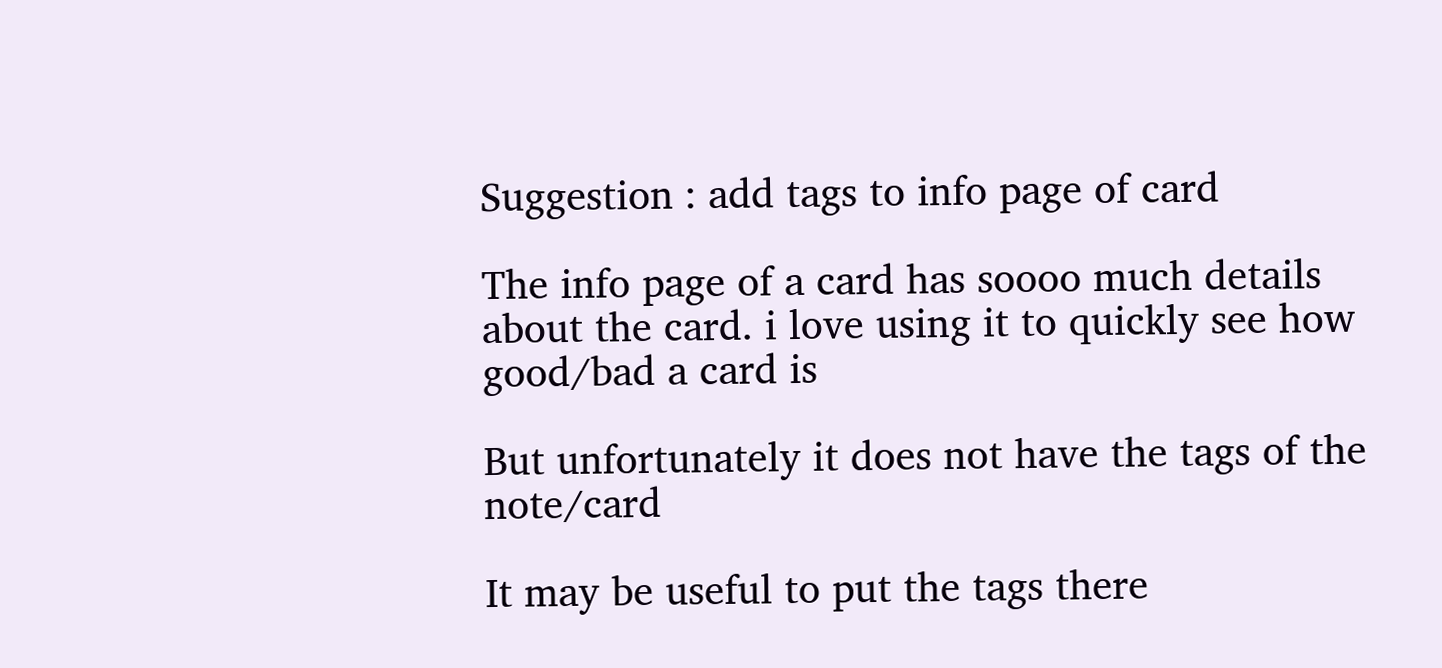Suggestion : add tags to info page of card

The info page of a card has soooo much details about the card. i love using it to quickly see how good/bad a card is

But unfortunately it does not have the tags of the note/card

It may be useful to put the tags there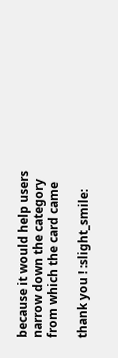because it would help users narrow down the category from which the card came

thank you ! :slight_smile: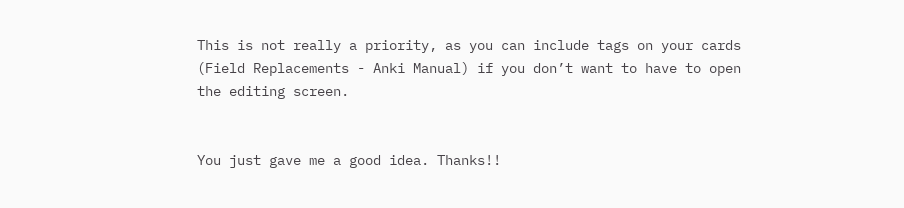This is not really a priority, as you can include tags on your cards (Field Replacements - Anki Manual) if you don’t want to have to open the editing screen.


You just gave me a good idea. Thanks!!